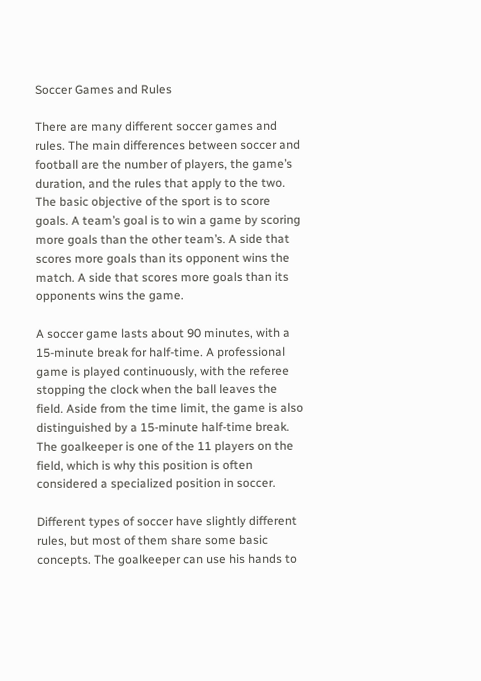Soccer Games and Rules

There are many different soccer games and rules. The main differences between soccer and football are the number of players, the game’s duration, and the rules that apply to the two. The basic objective of the sport is to score goals. A team’s goal is to win a game by scoring more goals than the other team’s. A side that scores more goals than its opponent wins the match. A side that scores more goals than its opponents wins the game.

A soccer game lasts about 90 minutes, with a 15-minute break for half-time. A professional game is played continuously, with the referee stopping the clock when the ball leaves the field. Aside from the time limit, the game is also distinguished by a 15-minute half-time break. The goalkeeper is one of the 11 players on the field, which is why this position is often considered a specialized position in soccer.

Different types of soccer have slightly different rules, but most of them share some basic concepts. The goalkeeper can use his hands to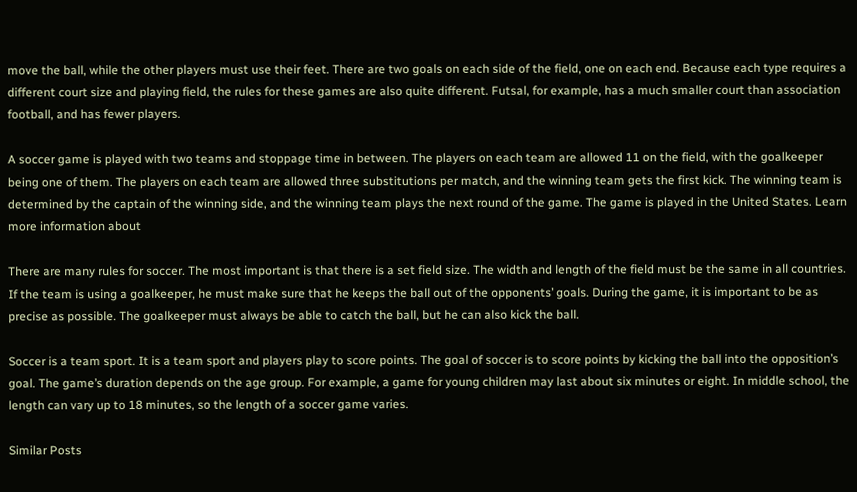move the ball, while the other players must use their feet. There are two goals on each side of the field, one on each end. Because each type requires a different court size and playing field, the rules for these games are also quite different. Futsal, for example, has a much smaller court than association football, and has fewer players.

A soccer game is played with two teams and stoppage time in between. The players on each team are allowed 11 on the field, with the goalkeeper being one of them. The players on each team are allowed three substitutions per match, and the winning team gets the first kick. The winning team is determined by the captain of the winning side, and the winning team plays the next round of the game. The game is played in the United States. Learn more information about

There are many rules for soccer. The most important is that there is a set field size. The width and length of the field must be the same in all countries. If the team is using a goalkeeper, he must make sure that he keeps the ball out of the opponents’ goals. During the game, it is important to be as precise as possible. The goalkeeper must always be able to catch the ball, but he can also kick the ball.

Soccer is a team sport. It is a team sport and players play to score points. The goal of soccer is to score points by kicking the ball into the opposition’s goal. The game’s duration depends on the age group. For example, a game for young children may last about six minutes or eight. In middle school, the length can vary up to 18 minutes, so the length of a soccer game varies.

Similar Posts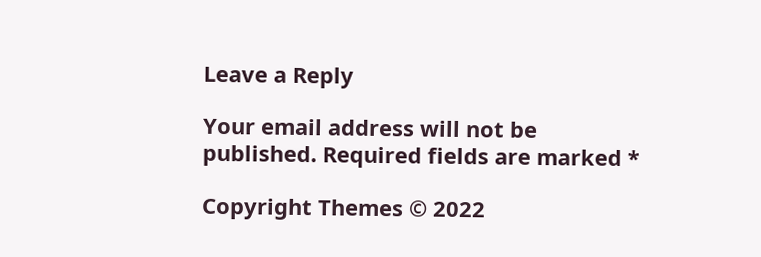Leave a Reply

Your email address will not be published. Required fields are marked *

Copyright Themes © 2022